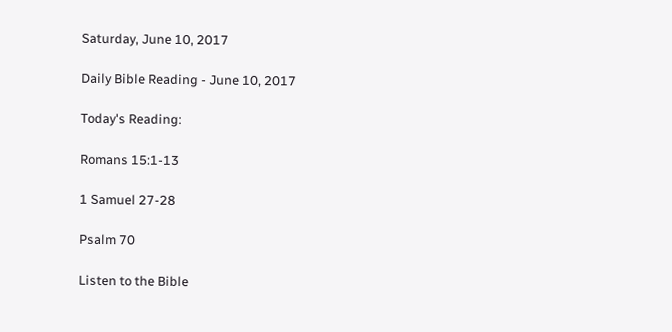Saturday, June 10, 2017

Daily Bible Reading - June 10, 2017

Today's Reading:

Romans 15:1-13

1 Samuel 27-28

Psalm 70

Listen to the Bible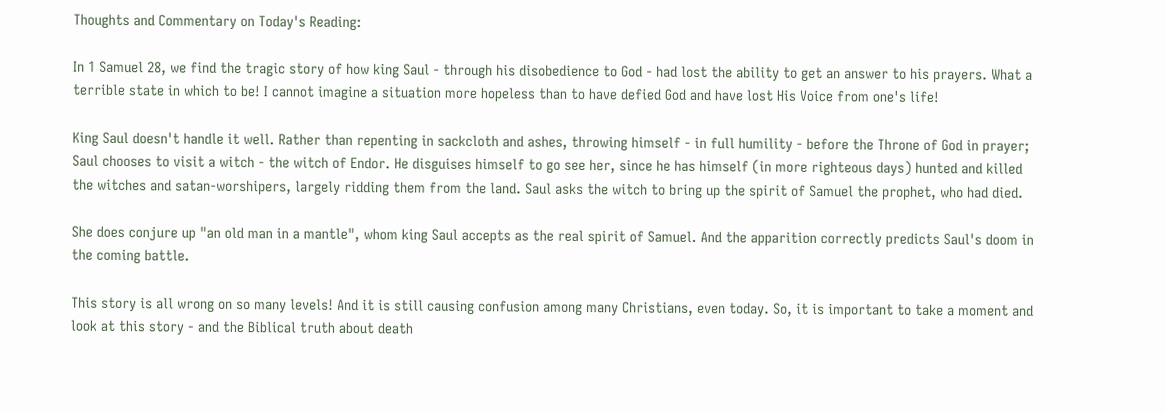Thoughts and Commentary on Today's Reading:

In 1 Samuel 28, we find the tragic story of how king Saul - through his disobedience to God - had lost the ability to get an answer to his prayers. What a terrible state in which to be! I cannot imagine a situation more hopeless than to have defied God and have lost His Voice from one's life!

King Saul doesn't handle it well. Rather than repenting in sackcloth and ashes, throwing himself - in full humility - before the Throne of God in prayer; Saul chooses to visit a witch - the witch of Endor. He disguises himself to go see her, since he has himself (in more righteous days) hunted and killed the witches and satan-worshipers, largely ridding them from the land. Saul asks the witch to bring up the spirit of Samuel the prophet, who had died.

She does conjure up "an old man in a mantle", whom king Saul accepts as the real spirit of Samuel. And the apparition correctly predicts Saul's doom in the coming battle.

This story is all wrong on so many levels! And it is still causing confusion among many Christians, even today. So, it is important to take a moment and look at this story - and the Biblical truth about death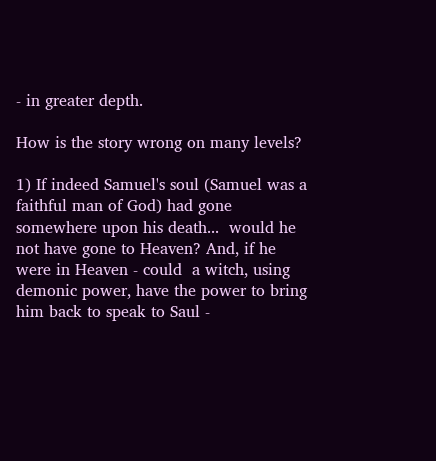- in greater depth.

How is the story wrong on many levels?

1) If indeed Samuel's soul (Samuel was a faithful man of God) had gone somewhere upon his death...  would he not have gone to Heaven? And, if he were in Heaven - could  a witch, using demonic power, have the power to bring him back to speak to Saul -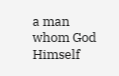a man whom God Himself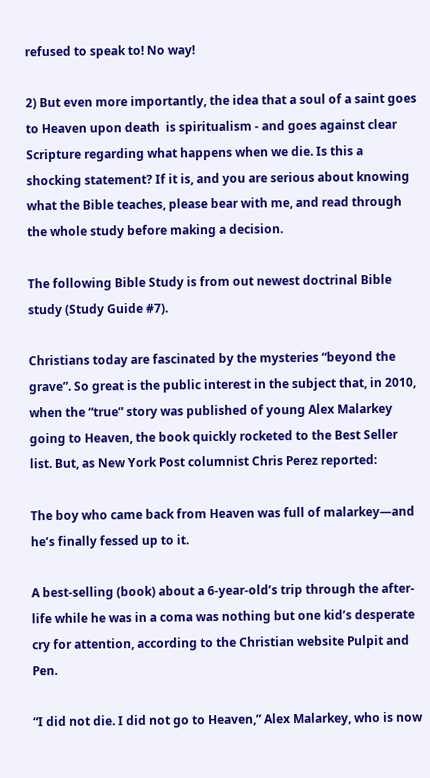refused to speak to! No way!

2) But even more importantly, the idea that a soul of a saint goes to Heaven upon death  is spiritualism - and goes against clear Scripture regarding what happens when we die. Is this a shocking statement? If it is, and you are serious about knowing what the Bible teaches, please bear with me, and read through the whole study before making a decision.

The following Bible Study is from out newest doctrinal Bible study (Study Guide #7).

Christians today are fascinated by the mysteries “beyond the grave”. So great is the public interest in the subject that, in 2010, when the “true” story was published of young Alex Malarkey going to Heaven, the book quickly rocketed to the Best Seller list. But, as New York Post columnist Chris Perez reported:

The boy who came back from Heaven was full of malarkey—and he’s finally fessed up to it.

A best-selling (book) about a 6-year-old’s trip through the after-life while he was in a coma was nothing but one kid’s desperate cry for attention, according to the Christian website Pulpit and Pen.

“I did not die. I did not go to Heaven,” Alex Malarkey, who is now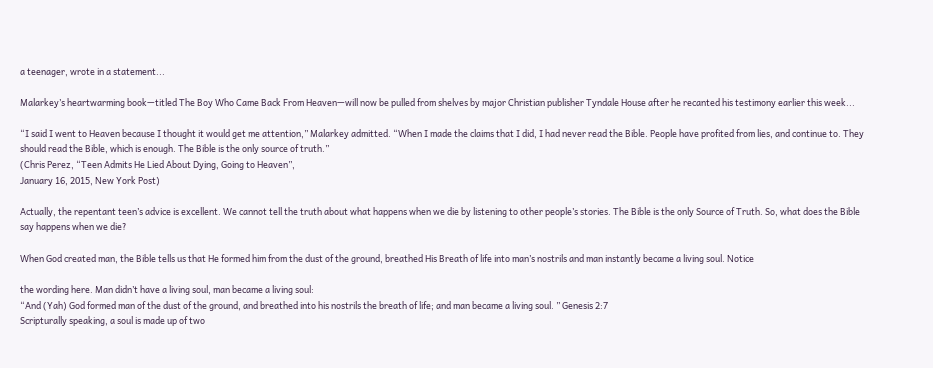a teenager, wrote in a statement...

Malarkey’s heartwarming book—titled The Boy Who Came Back From Heaven—will now be pulled from shelves by major Christian publisher Tyndale House after he recanted his testimony earlier this week...

“I said I went to Heaven because I thought it would get me attention,” Malarkey admitted. “When I made the claims that I did, I had never read the Bible. People have profited from lies, and continue to. They should read the Bible, which is enough. The Bible is the only source of truth.”
(Chris Perez, “Teen Admits He Lied About Dying, Going to Heaven”,
January 16, 2015, New York Post)

Actually, the repentant teen’s advice is excellent. We cannot tell the truth about what happens when we die by listening to other people’s stories. The Bible is the only Source of Truth. So, what does the Bible say happens when we die?

When God created man, the Bible tells us that He formed him from the dust of the ground, breathed His Breath of life into man’s nostrils and man instantly became a living soul. Notice

the wording here. Man didn’t have a living soul, man became a living soul:
“And (Yah) God formed man of the dust of the ground, and breathed into his nostrils the breath of life; and man became a living soul. ” Genesis 2:7
Scripturally speaking, a soul is made up of two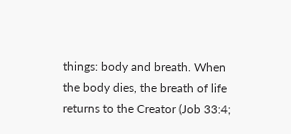things: body and breath. When the body dies, the breath of life returns to the Creator (Job 33:4;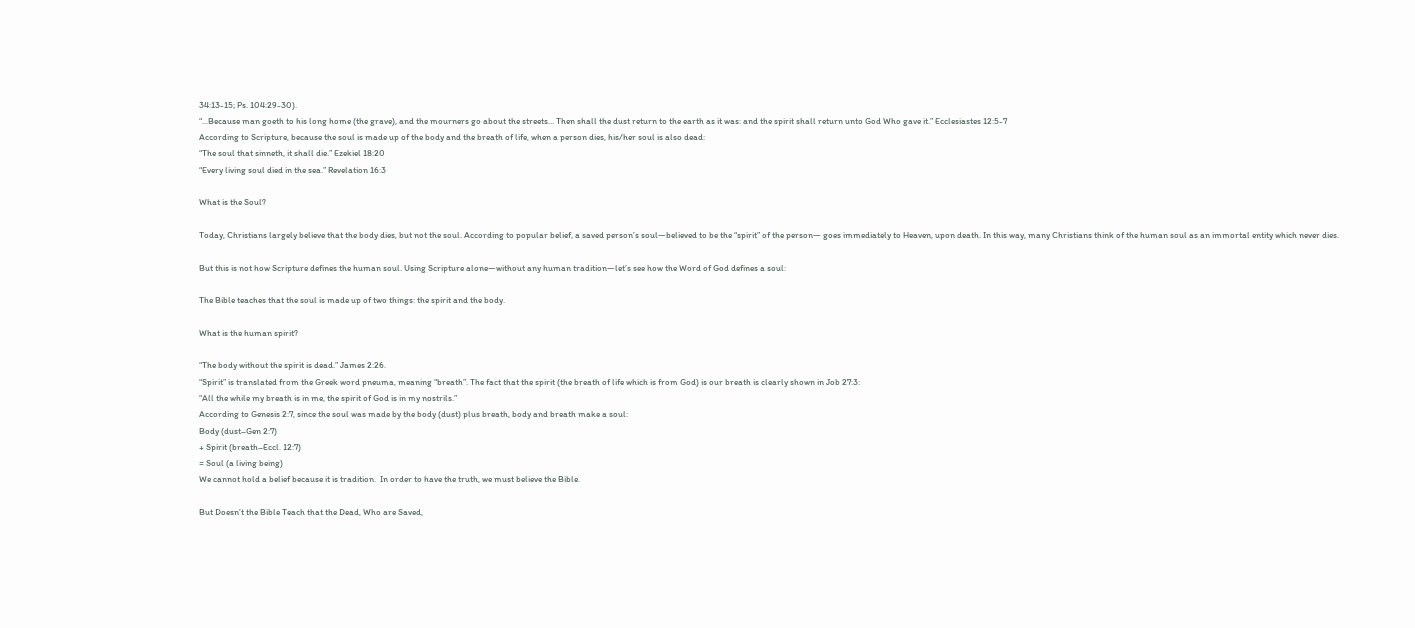34:13-15; Ps. 104:29-30).
“...Because man goeth to his long home (the grave), and the mourners go about the streets... Then shall the dust return to the earth as it was: and the spirit shall return unto God Who gave it.” Ecclesiastes 12:5-7
According to Scripture, because the soul is made up of the body and the breath of life, when a person dies, his/her soul is also dead:
“The soul that sinneth, it shall die.” Ezekiel 18:20
“Every living soul died in the sea.” Revelation 16:3

What is the Soul?

Today, Christians largely believe that the body dies, but not the soul. According to popular belief, a saved person’s soul—believed to be the “spirit” of the person— goes immediately to Heaven, upon death. In this way, many Christians think of the human soul as an immortal entity which never dies.

But this is not how Scripture defines the human soul. Using Scripture alone—without any human tradition—let’s see how the Word of God defines a soul:

The Bible teaches that the soul is made up of two things: the spirit and the body.

What is the human spirit?

“The body without the spirit is dead.” James 2:26.
“Spirit” is translated from the Greek word pneuma, meaning “breath”. The fact that the spirit (the breath of life which is from God) is our breath is clearly shown in Job 27:3:
“All the while my breath is in me, the spirit of God is in my nostrils.”
According to Genesis 2:7, since the soul was made by the body (dust) plus breath, body and breath make a soul:
Body (dust–Gen 2:7)
+ Spirit (breath–Eccl. 12:7)
= Soul (a living being)
We cannot hold a belief because it is tradition.  In order to have the truth, we must believe the Bible.

But Doesn’t the Bible Teach that the Dead, Who are Saved,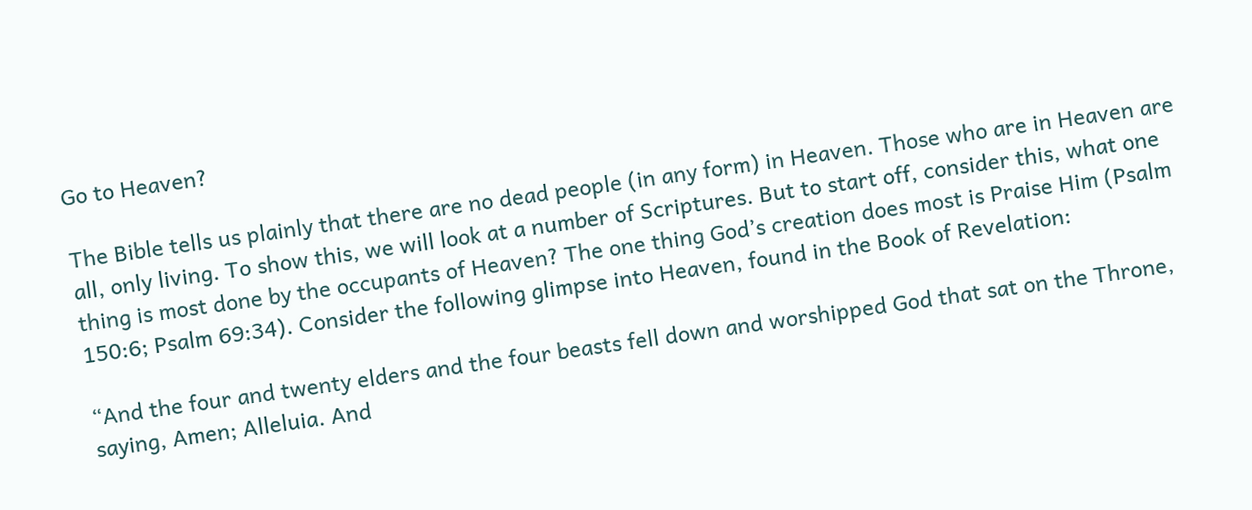Go to Heaven?

The Bible tells us plainly that there are no dead people (in any form) in Heaven. Those who are in Heaven are all, only living. To show this, we will look at a number of Scriptures. But to start off, consider this, what one thing is most done by the occupants of Heaven? The one thing God’s creation does most is Praise Him (Psalm 150:6; Psalm 69:34). Consider the following glimpse into Heaven, found in the Book of Revelation:

“And the four and twenty elders and the four beasts fell down and worshipped God that sat on the Throne, saying, Amen; Alleluia. And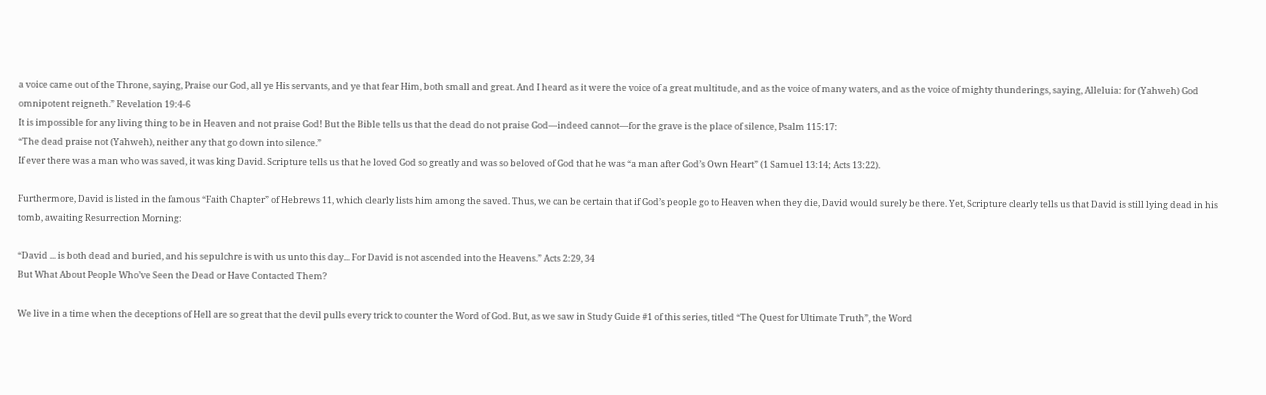a voice came out of the Throne, saying, Praise our God, all ye His servants, and ye that fear Him, both small and great. And I heard as it were the voice of a great multitude, and as the voice of many waters, and as the voice of mighty thunderings, saying, Alleluia: for (Yahweh) God omnipotent reigneth.” Revelation 19:4-6
It is impossible for any living thing to be in Heaven and not praise God! But the Bible tells us that the dead do not praise God—indeed cannot—for the grave is the place of silence, Psalm 115:17:
“The dead praise not (Yahweh), neither any that go down into silence.”
If ever there was a man who was saved, it was king David. Scripture tells us that he loved God so greatly and was so beloved of God that he was “a man after God’s Own Heart” (1 Samuel 13:14; Acts 13:22).

Furthermore, David is listed in the famous “Faith Chapter” of Hebrews 11, which clearly lists him among the saved. Thus, we can be certain that if God’s people go to Heaven when they die, David would surely be there. Yet, Scripture clearly tells us that David is still lying dead in his tomb, awaiting Resurrection Morning:

“David ... is both dead and buried, and his sepulchre is with us unto this day... For David is not ascended into the Heavens.” Acts 2:29, 34
But What About People Who’ve Seen the Dead or Have Contacted Them?

We live in a time when the deceptions of Hell are so great that the devil pulls every trick to counter the Word of God. But, as we saw in Study Guide #1 of this series, titled “The Quest for Ultimate Truth”, the Word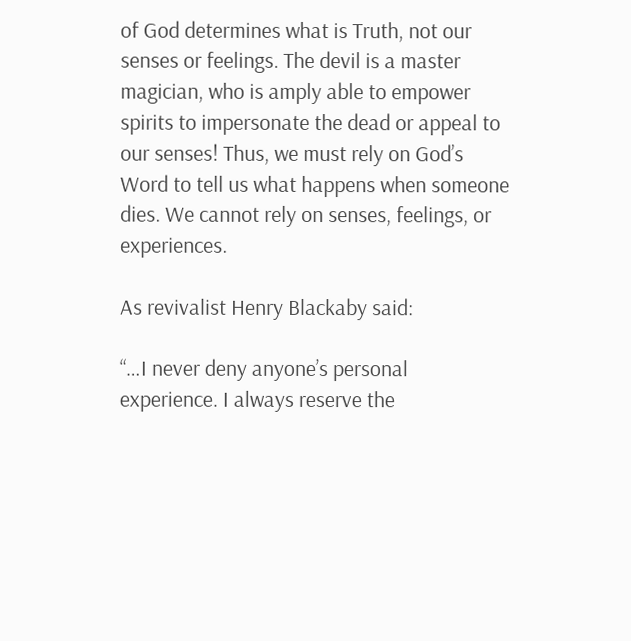of God determines what is Truth, not our senses or feelings. The devil is a master magician, who is amply able to empower spirits to impersonate the dead or appeal to our senses! Thus, we must rely on God’s Word to tell us what happens when someone dies. We cannot rely on senses, feelings, or experiences.

As revivalist Henry Blackaby said:

“…I never deny anyone’s personal experience. I always reserve the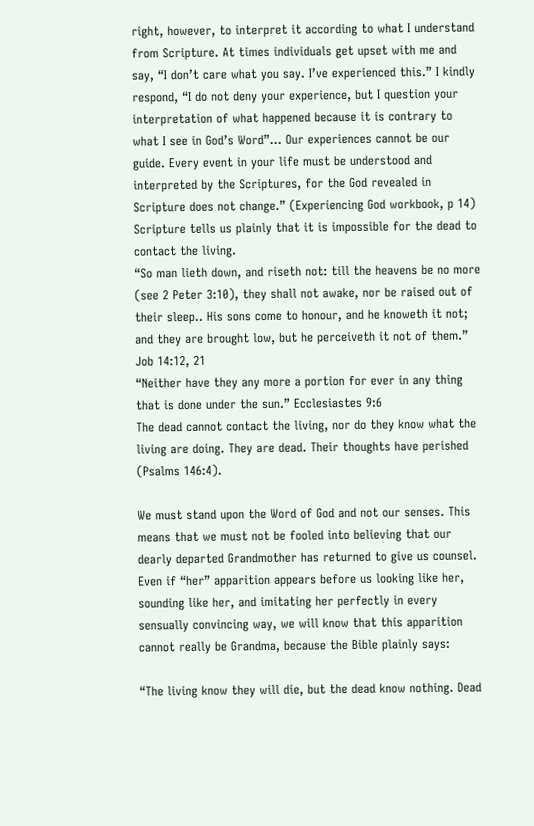right, however, to interpret it according to what I understand from Scripture. At times individuals get upset with me and say, “I don’t care what you say. I’ve experienced this.” I kindly respond, “I do not deny your experience, but I question your interpretation of what happened because it is contrary to what I see in God’s Word”… Our experiences cannot be our guide. Every event in your life must be understood and interpreted by the Scriptures, for the God revealed in Scripture does not change.” (Experiencing God workbook, p 14)
Scripture tells us plainly that it is impossible for the dead to contact the living.
“So man lieth down, and riseth not: till the heavens be no more (see 2 Peter 3:10), they shall not awake, nor be raised out of their sleep.. His sons come to honour, and he knoweth it not; and they are brought low, but he perceiveth it not of them.” Job 14:12, 21
“Neither have they any more a portion for ever in any thing that is done under the sun.” Ecclesiastes 9:6
The dead cannot contact the living, nor do they know what the living are doing. They are dead. Their thoughts have perished (Psalms 146:4).

We must stand upon the Word of God and not our senses. This means that we must not be fooled into believing that our dearly departed Grandmother has returned to give us counsel. Even if “her” apparition appears before us looking like her, sounding like her, and imitating her perfectly in every sensually convincing way, we will know that this apparition cannot really be Grandma, because the Bible plainly says:

“The living know they will die, but the dead know nothing. Dead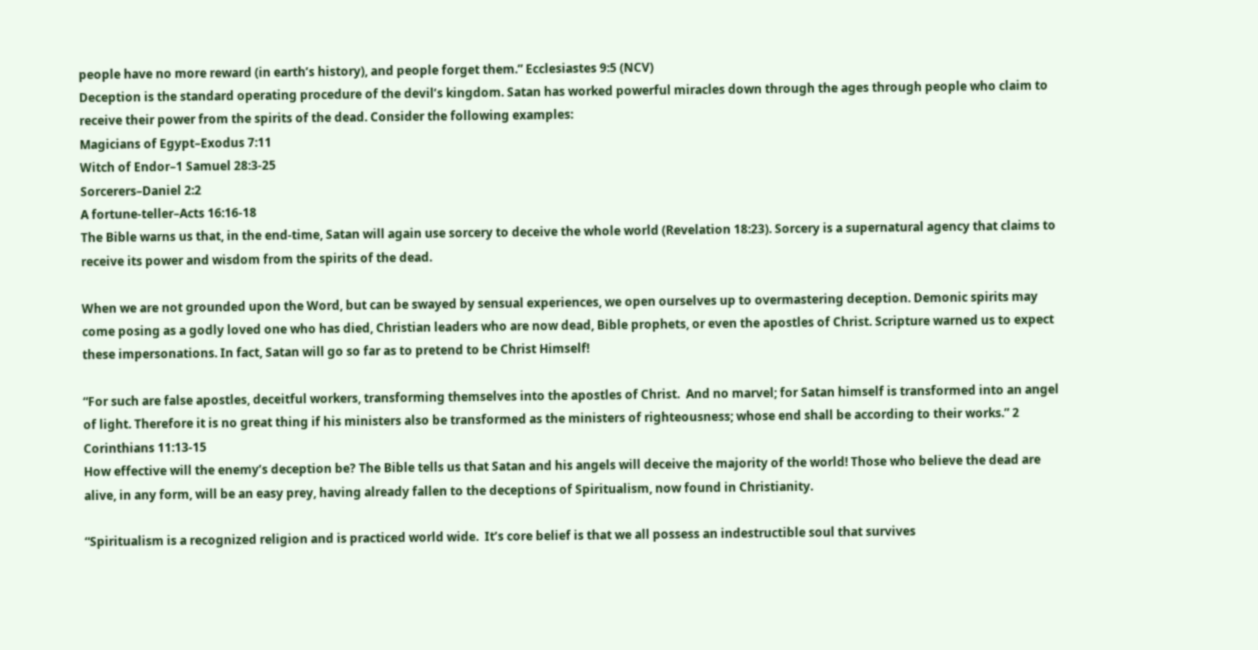people have no more reward (in earth’s history), and people forget them.” Ecclesiastes 9:5 (NCV)
Deception is the standard operating procedure of the devil’s kingdom. Satan has worked powerful miracles down through the ages through people who claim to receive their power from the spirits of the dead. Consider the following examples:
Magicians of Egypt–Exodus 7:11
Witch of Endor–1 Samuel 28:3-25
Sorcerers–Daniel 2:2
A fortune-teller–Acts 16:16-18
The Bible warns us that, in the end-time, Satan will again use sorcery to deceive the whole world (Revelation 18:23). Sorcery is a supernatural agency that claims to receive its power and wisdom from the spirits of the dead.

When we are not grounded upon the Word, but can be swayed by sensual experiences, we open ourselves up to overmastering deception. Demonic spirits may come posing as a godly loved one who has died, Christian leaders who are now dead, Bible prophets, or even the apostles of Christ. Scripture warned us to expect these impersonations. In fact, Satan will go so far as to pretend to be Christ Himself!

“For such are false apostles, deceitful workers, transforming themselves into the apostles of Christ.  And no marvel; for Satan himself is transformed into an angel of light. Therefore it is no great thing if his ministers also be transformed as the ministers of righteousness; whose end shall be according to their works.” 2 Corinthians 11:13-15
How effective will the enemy’s deception be? The Bible tells us that Satan and his angels will deceive the majority of the world! Those who believe the dead are alive, in any form, will be an easy prey, having already fallen to the deceptions of Spiritualism, now found in Christianity.

“Spiritualism is a recognized religion and is practiced world wide.  It’s core belief is that we all possess an indestructible soul that survives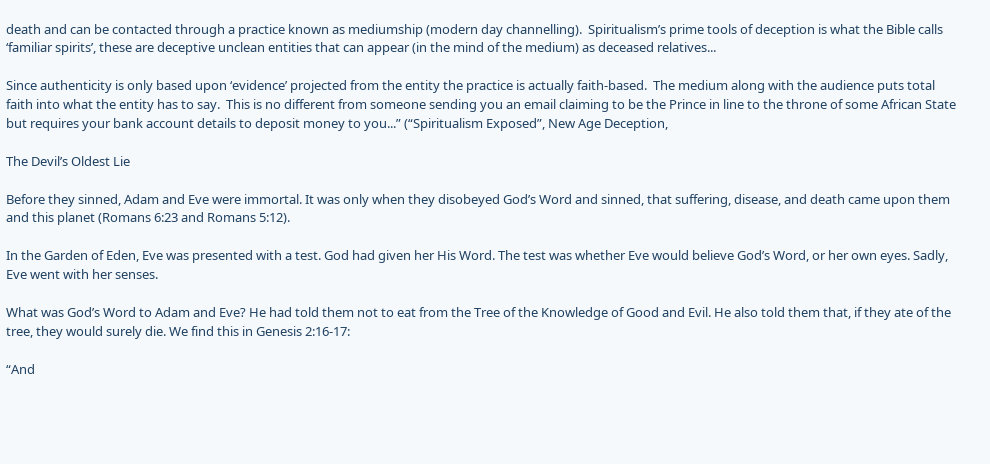death and can be contacted through a practice known as mediumship (modern day channelling).  Spiritualism’s prime tools of deception is what the Bible calls ‘familiar spirits’, these are deceptive unclean entities that can appear (in the mind of the medium) as deceased relatives...

Since authenticity is only based upon ‘evidence’ projected from the entity the practice is actually faith-based.  The medium along with the audience puts total faith into what the entity has to say.  This is no different from someone sending you an email claiming to be the Prince in line to the throne of some African State but requires your bank account details to deposit money to you...” (“Spiritualism Exposed”, New Age Deception,

The Devil’s Oldest Lie

Before they sinned, Adam and Eve were immortal. It was only when they disobeyed God’s Word and sinned, that suffering, disease, and death came upon them and this planet (Romans 6:23 and Romans 5:12).

In the Garden of Eden, Eve was presented with a test. God had given her His Word. The test was whether Eve would believe God’s Word, or her own eyes. Sadly, Eve went with her senses.

What was God’s Word to Adam and Eve? He had told them not to eat from the Tree of the Knowledge of Good and Evil. He also told them that, if they ate of the tree, they would surely die. We find this in Genesis 2:16-17:

“And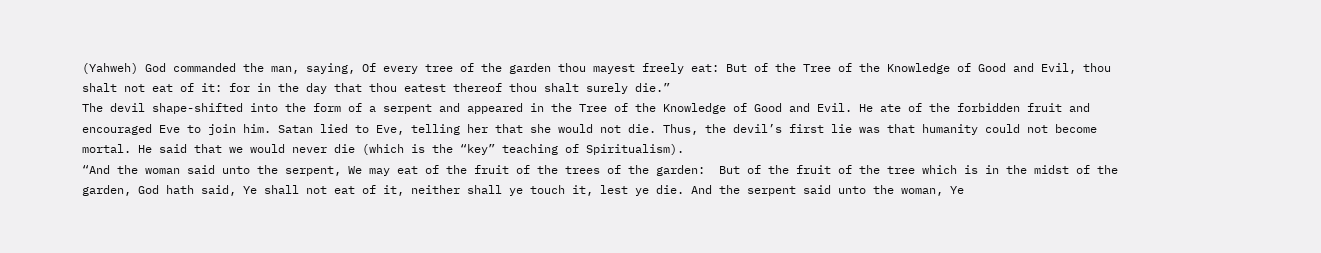(Yahweh) God commanded the man, saying, Of every tree of the garden thou mayest freely eat: But of the Tree of the Knowledge of Good and Evil, thou shalt not eat of it: for in the day that thou eatest thereof thou shalt surely die.”
The devil shape-shifted into the form of a serpent and appeared in the Tree of the Knowledge of Good and Evil. He ate of the forbidden fruit and encouraged Eve to join him. Satan lied to Eve, telling her that she would not die. Thus, the devil’s first lie was that humanity could not become mortal. He said that we would never die (which is the “key” teaching of Spiritualism).
“And the woman said unto the serpent, We may eat of the fruit of the trees of the garden:  But of the fruit of the tree which is in the midst of the garden, God hath said, Ye shall not eat of it, neither shall ye touch it, lest ye die. And the serpent said unto the woman, Ye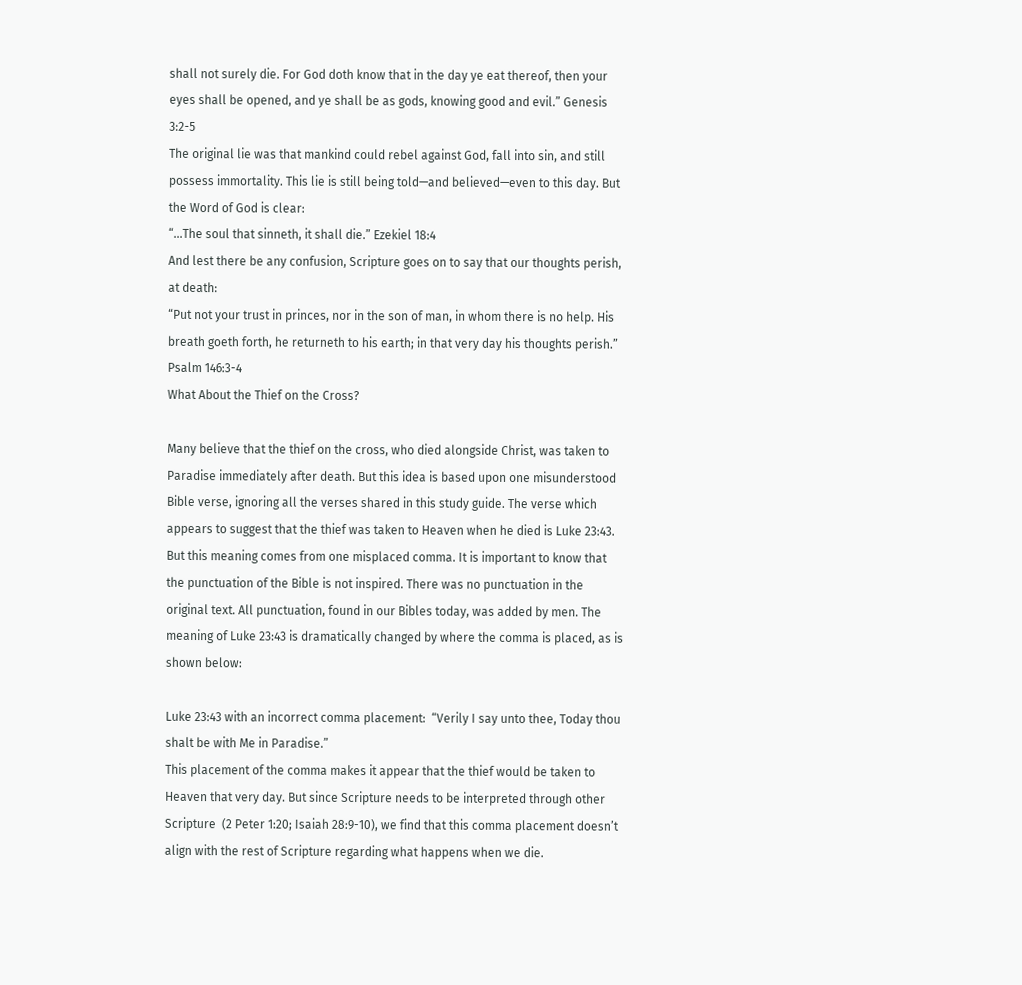shall not surely die. For God doth know that in the day ye eat thereof, then your eyes shall be opened, and ye shall be as gods, knowing good and evil.” Genesis 3:2-5
The original lie was that mankind could rebel against God, fall into sin, and still possess immortality. This lie is still being told—and believed—even to this day. But the Word of God is clear:
“...The soul that sinneth, it shall die.” Ezekiel 18:4
And lest there be any confusion, Scripture goes on to say that our thoughts perish, at death:
“Put not your trust in princes, nor in the son of man, in whom there is no help. His breath goeth forth, he returneth to his earth; in that very day his thoughts perish.” Psalm 146:3-4
What About the Thief on the Cross?

Many believe that the thief on the cross, who died alongside Christ, was taken to Paradise immediately after death. But this idea is based upon one misunderstood Bible verse, ignoring all the verses shared in this study guide. The verse which appears to suggest that the thief was taken to Heaven when he died is Luke 23:43. But this meaning comes from one misplaced comma. It is important to know that the punctuation of the Bible is not inspired. There was no punctuation in the original text. All punctuation, found in our Bibles today, was added by men. The meaning of Luke 23:43 is dramatically changed by where the comma is placed, as is shown below:

Luke 23:43 with an incorrect comma placement:  “Verily I say unto thee, Today thou shalt be with Me in Paradise.”
This placement of the comma makes it appear that the thief would be taken to Heaven that very day. But since Scripture needs to be interpreted through other Scripture  (2 Peter 1:20; Isaiah 28:9-10), we find that this comma placement doesn’t align with the rest of Scripture regarding what happens when we die.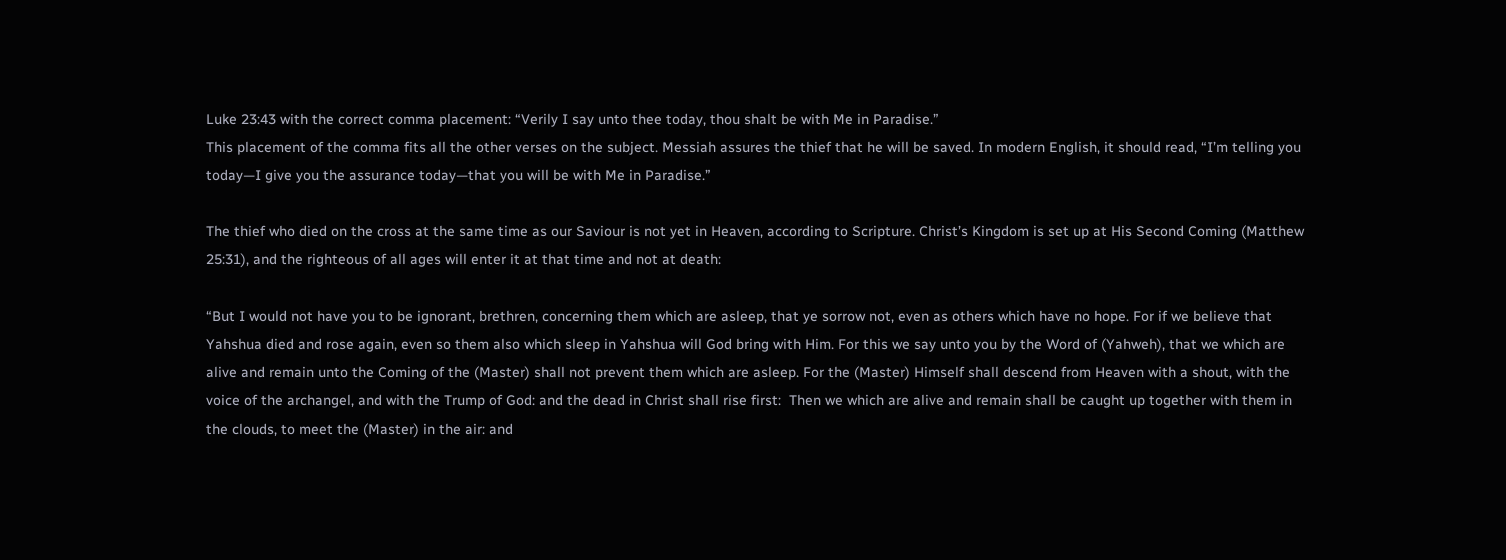Luke 23:43 with the correct comma placement: “Verily I say unto thee today, thou shalt be with Me in Paradise.”
This placement of the comma fits all the other verses on the subject. Messiah assures the thief that he will be saved. In modern English, it should read, “I’m telling you today—I give you the assurance today—that you will be with Me in Paradise.”

The thief who died on the cross at the same time as our Saviour is not yet in Heaven, according to Scripture. Christ’s Kingdom is set up at His Second Coming (Matthew 25:31), and the righteous of all ages will enter it at that time and not at death:

“But I would not have you to be ignorant, brethren, concerning them which are asleep, that ye sorrow not, even as others which have no hope. For if we believe that Yahshua died and rose again, even so them also which sleep in Yahshua will God bring with Him. For this we say unto you by the Word of (Yahweh), that we which are alive and remain unto the Coming of the (Master) shall not prevent them which are asleep. For the (Master) Himself shall descend from Heaven with a shout, with the voice of the archangel, and with the Trump of God: and the dead in Christ shall rise first:  Then we which are alive and remain shall be caught up together with them in the clouds, to meet the (Master) in the air: and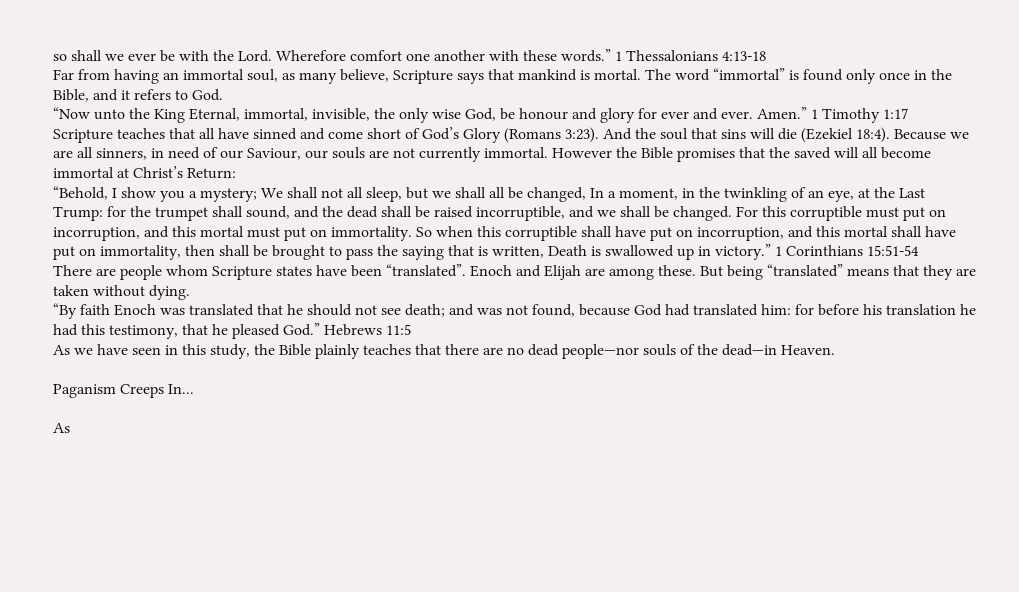so shall we ever be with the Lord. Wherefore comfort one another with these words.” 1 Thessalonians 4:13-18
Far from having an immortal soul, as many believe, Scripture says that mankind is mortal. The word “immortal” is found only once in the Bible, and it refers to God.
“Now unto the King Eternal, immortal, invisible, the only wise God, be honour and glory for ever and ever. Amen.” 1 Timothy 1:17
Scripture teaches that all have sinned and come short of God’s Glory (Romans 3:23). And the soul that sins will die (Ezekiel 18:4). Because we are all sinners, in need of our Saviour, our souls are not currently immortal. However the Bible promises that the saved will all become immortal at Christ’s Return:
“Behold, I show you a mystery; We shall not all sleep, but we shall all be changed, In a moment, in the twinkling of an eye, at the Last Trump: for the trumpet shall sound, and the dead shall be raised incorruptible, and we shall be changed. For this corruptible must put on incorruption, and this mortal must put on immortality. So when this corruptible shall have put on incorruption, and this mortal shall have put on immortality, then shall be brought to pass the saying that is written, Death is swallowed up in victory.” 1 Corinthians 15:51-54
There are people whom Scripture states have been “translated”. Enoch and Elijah are among these. But being “translated” means that they are taken without dying.
“By faith Enoch was translated that he should not see death; and was not found, because God had translated him: for before his translation he had this testimony, that he pleased God.” Hebrews 11:5
As we have seen in this study, the Bible plainly teaches that there are no dead people—nor souls of the dead—in Heaven.

Paganism Creeps In...

As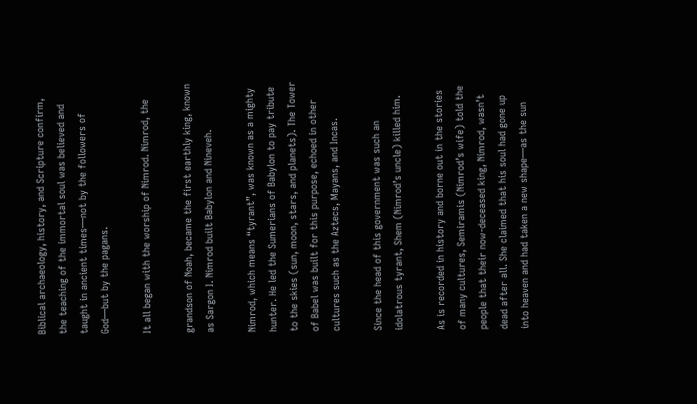Biblical archaeology, history, and Scripture confirm, the teaching of the immortal soul was believed and taught in ancient times—not by the followers of God—but by the pagans.

It all began with the worship of Nimrod. Nimrod, the

grandson of Noah, became the first earthly king, known as Sargon I. Nimrod built Babylon and Nineveh.

Nimrod, which means “tyrant”, was known as a mighty hunter. He led the Sumerians of Babylon to pay tribute to the skies (sun, moon, stars, and planets). The Tower of Babel was built for this purpose, echoed in other cultures such as the Aztecs, Mayans, and Incas.

Since the head of this government was such an idolatrous tyrant, Shem (Nimrod’s uncle) killed him.

As is recorded in history and borne out in the stories of many cultures, Semiramis (Nimrod’s wife) told the people that their now-deceased king, Nimrod, wasn’t dead after all. She claimed that his soul had gone up into heaven and had taken a new shape—as the sun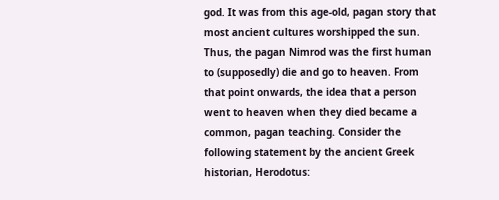god. It was from this age-old, pagan story that most ancient cultures worshipped the sun. Thus, the pagan Nimrod was the first human to (supposedly) die and go to heaven. From that point onwards, the idea that a person went to heaven when they died became a common, pagan teaching. Consider the following statement by the ancient Greek historian, Herodotus: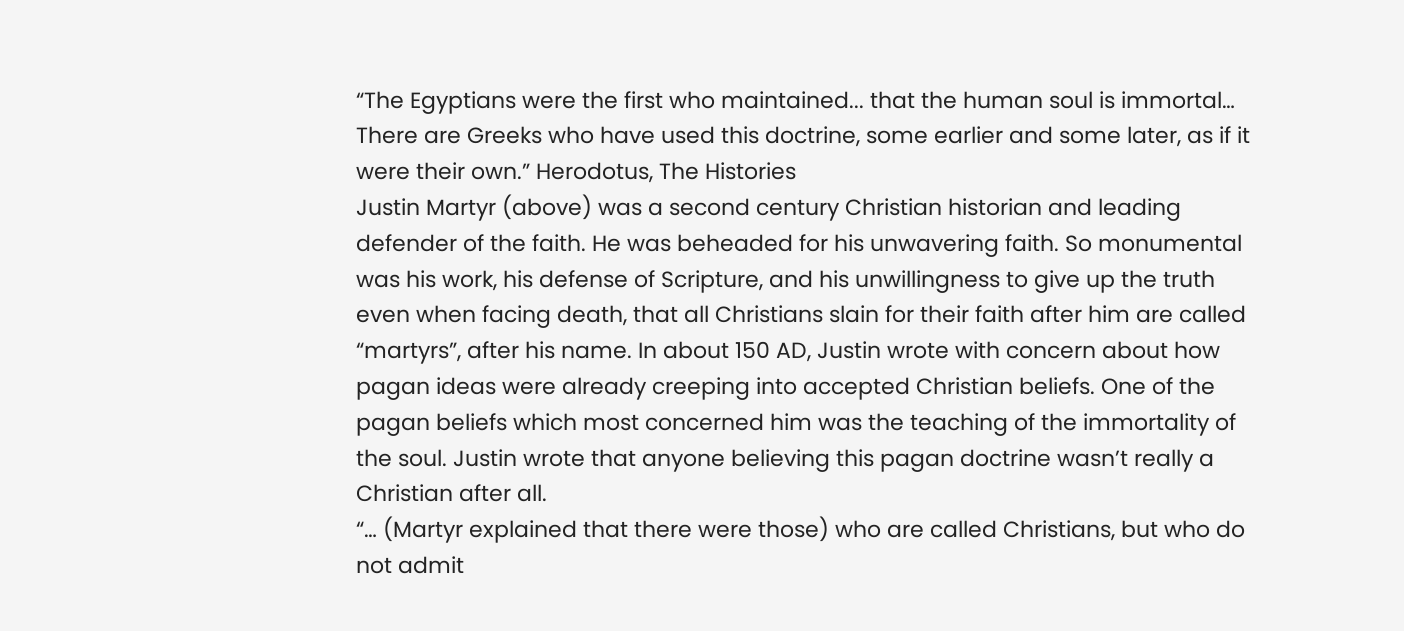“The Egyptians were the first who maintained... that the human soul is immortal… There are Greeks who have used this doctrine, some earlier and some later, as if it were their own.” Herodotus, The Histories
Justin Martyr (above) was a second century Christian historian and leading defender of the faith. He was beheaded for his unwavering faith. So monumental was his work, his defense of Scripture, and his unwillingness to give up the truth even when facing death, that all Christians slain for their faith after him are called “martyrs”, after his name. In about 150 AD, Justin wrote with concern about how pagan ideas were already creeping into accepted Christian beliefs. One of the pagan beliefs which most concerned him was the teaching of the immortality of the soul. Justin wrote that anyone believing this pagan doctrine wasn’t really a Christian after all.
“… (Martyr explained that there were those) who are called Christians, but who do not admit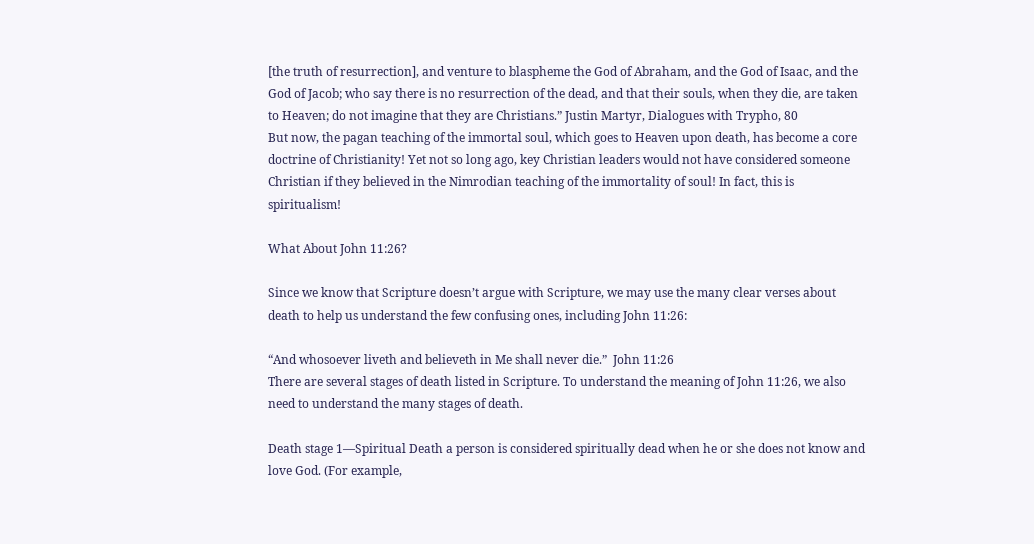[the truth of resurrection], and venture to blaspheme the God of Abraham, and the God of Isaac, and the God of Jacob; who say there is no resurrection of the dead, and that their souls, when they die, are taken to Heaven; do not imagine that they are Christians.” Justin Martyr, Dialogues with Trypho, 80
But now, the pagan teaching of the immortal soul, which goes to Heaven upon death, has become a core doctrine of Christianity! Yet not so long ago, key Christian leaders would not have considered someone Christian if they believed in the Nimrodian teaching of the immortality of soul! In fact, this is spiritualism!

What About John 11:26?

Since we know that Scripture doesn’t argue with Scripture, we may use the many clear verses about death to help us understand the few confusing ones, including John 11:26:

“And whosoever liveth and believeth in Me shall never die.”  John 11:26
There are several stages of death listed in Scripture. To understand the meaning of John 11:26, we also need to understand the many stages of death.

Death stage 1—Spiritual Death a person is considered spiritually dead when he or she does not know and love God. (For example,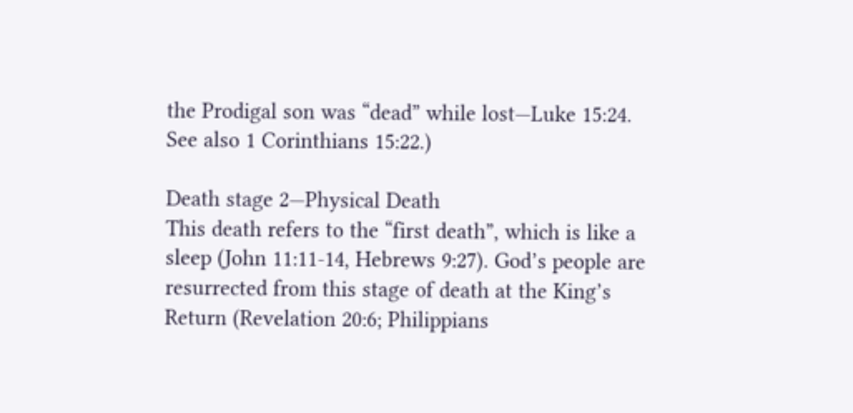the Prodigal son was “dead” while lost—Luke 15:24. See also 1 Corinthians 15:22.)

Death stage 2—Physical Death
This death refers to the “first death”, which is like a sleep (John 11:11-14, Hebrews 9:27). God’s people are resurrected from this stage of death at the King’s Return (Revelation 20:6; Philippians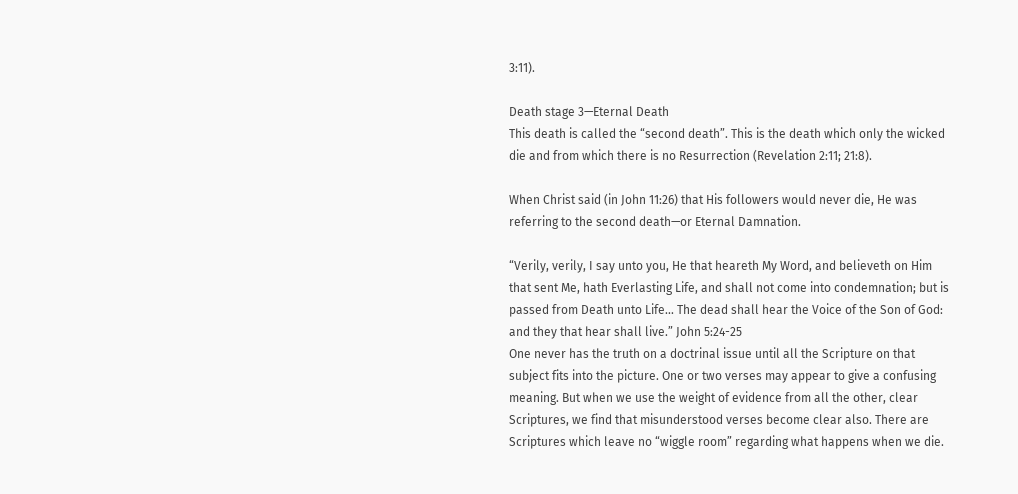3:11).

Death stage 3—Eternal Death
This death is called the “second death”. This is the death which only the wicked die and from which there is no Resurrection (Revelation 2:11; 21:8).

When Christ said (in John 11:26) that His followers would never die, He was referring to the second death—or Eternal Damnation.

“Verily, verily, I say unto you, He that heareth My Word, and believeth on Him that sent Me, hath Everlasting Life, and shall not come into condemnation; but is passed from Death unto Life... The dead shall hear the Voice of the Son of God: and they that hear shall live.” John 5:24-25
One never has the truth on a doctrinal issue until all the Scripture on that subject fits into the picture. One or two verses may appear to give a confusing meaning. But when we use the weight of evidence from all the other, clear Scriptures, we find that misunderstood verses become clear also. There are Scriptures which leave no “wiggle room” regarding what happens when we die.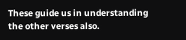These guide us in understanding the other verses also.